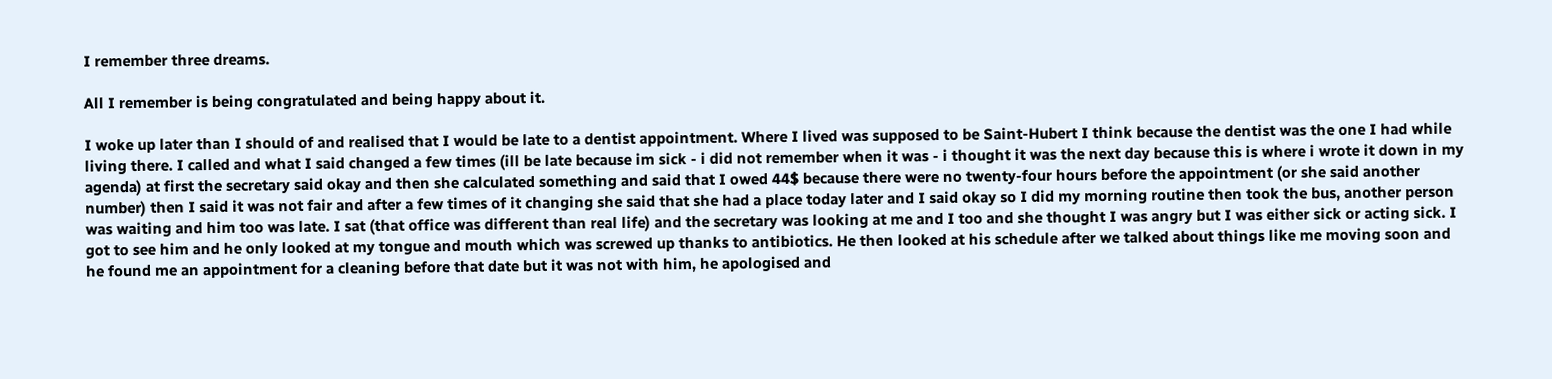I remember three dreams.

All I remember is being congratulated and being happy about it.

I woke up later than I should of and realised that I would be late to a dentist appointment. Where I lived was supposed to be Saint-Hubert I think because the dentist was the one I had while living there. I called and what I said changed a few times (ill be late because im sick - i did not remember when it was - i thought it was the next day because this is where i wrote it down in my agenda) at first the secretary said okay and then she calculated something and said that I owed 44$ because there were no twenty-four hours before the appointment (or she said another number) then I said it was not fair and after a few times of it changing she said that she had a place today later and I said okay so I did my morning routine then took the bus, another person was waiting and him too was late. I sat (that office was different than real life) and the secretary was looking at me and I too and she thought I was angry but I was either sick or acting sick. I got to see him and he only looked at my tongue and mouth which was screwed up thanks to antibiotics. He then looked at his schedule after we talked about things like me moving soon and he found me an appointment for a cleaning before that date but it was not with him, he apologised and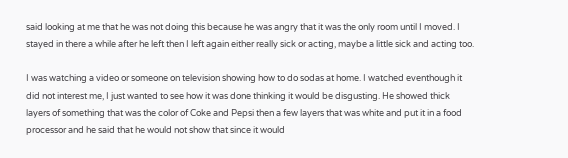said looking at me that he was not doing this because he was angry that it was the only room until I moved. I stayed in there a while after he left then I left again either really sick or acting, maybe a little sick and acting too.

I was watching a video or someone on television showing how to do sodas at home. I watched eventhough it did not interest me, I just wanted to see how it was done thinking it would be disgusting. He showed thick layers of something that was the color of Coke and Pepsi then a few layers that was white and put it in a food processor and he said that he would not show that since it would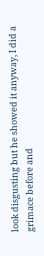look disgusting but he showed it anyway, I did a grimace before and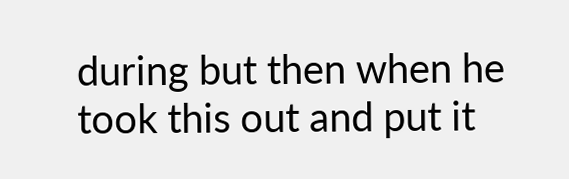during but then when he took this out and put it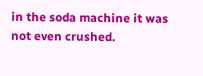in the soda machine it was not even crushed.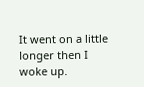It went on a little longer then I woke up.